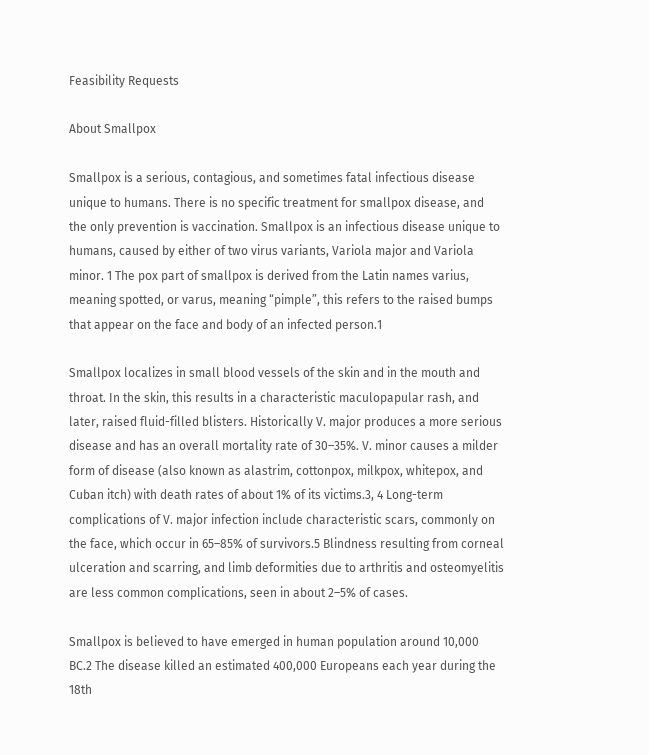Feasibility Requests

About Smallpox

Smallpox is a serious, contagious, and sometimes fatal infectious disease unique to humans. There is no specific treatment for smallpox disease, and the only prevention is vaccination. Smallpox is an infectious disease unique to humans, caused by either of two virus variants, Variola major and Variola minor. 1 The pox part of smallpox is derived from the Latin names varius, meaning spotted, or varus, meaning “pimple”, this refers to the raised bumps that appear on the face and body of an infected person.1

Smallpox localizes in small blood vessels of the skin and in the mouth and throat. In the skin, this results in a characteristic maculopapular rash, and later, raised fluid-filled blisters. Historically V. major produces a more serious disease and has an overall mortality rate of 30–35%. V. minor causes a milder form of disease (also known as alastrim, cottonpox, milkpox, whitepox, and Cuban itch) with death rates of about 1% of its victims.3, 4 Long-term complications of V. major infection include characteristic scars, commonly on the face, which occur in 65–85% of survivors.5 Blindness resulting from corneal ulceration and scarring, and limb deformities due to arthritis and osteomyelitis are less common complications, seen in about 2–5% of cases.

Smallpox is believed to have emerged in human population around 10,000 BC.2 The disease killed an estimated 400,000 Europeans each year during the 18th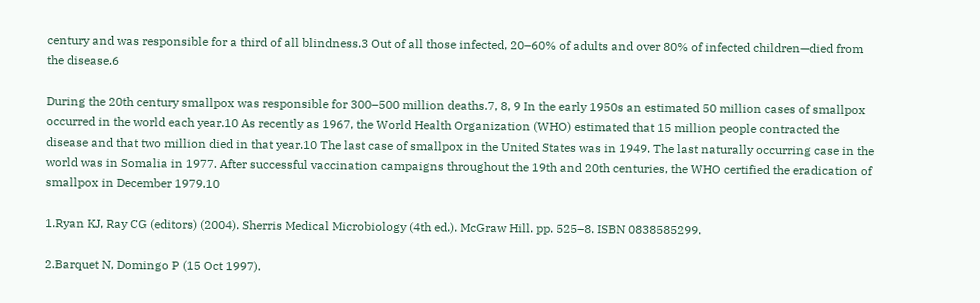century and was responsible for a third of all blindness.3 Out of all those infected, 20–60% of adults and over 80% of infected children—died from the disease.6

During the 20th century smallpox was responsible for 300–500 million deaths.7, 8, 9 In the early 1950s an estimated 50 million cases of smallpox occurred in the world each year.10 As recently as 1967, the World Health Organization (WHO) estimated that 15 million people contracted the disease and that two million died in that year.10 The last case of smallpox in the United States was in 1949. The last naturally occurring case in the world was in Somalia in 1977. After successful vaccination campaigns throughout the 19th and 20th centuries, the WHO certified the eradication of smallpox in December 1979.10

1.Ryan KJ, Ray CG (editors) (2004). Sherris Medical Microbiology (4th ed.). McGraw Hill. pp. 525–8. ISBN 0838585299.

2.Barquet N, Domingo P (15 Oct 1997).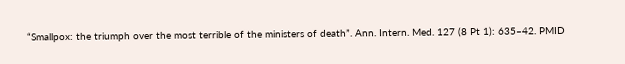“Smallpox: the triumph over the most terrible of the ministers of death”. Ann. Intern. Med. 127 (8 Pt 1): 635–42. PMID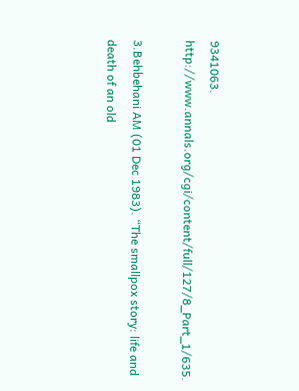9341063. http://www.annals.org/cgi/content/full/127/8_Part_1/635.

3.Behbehani AM (01 Dec 1983). “The smallpox story: life and death of an old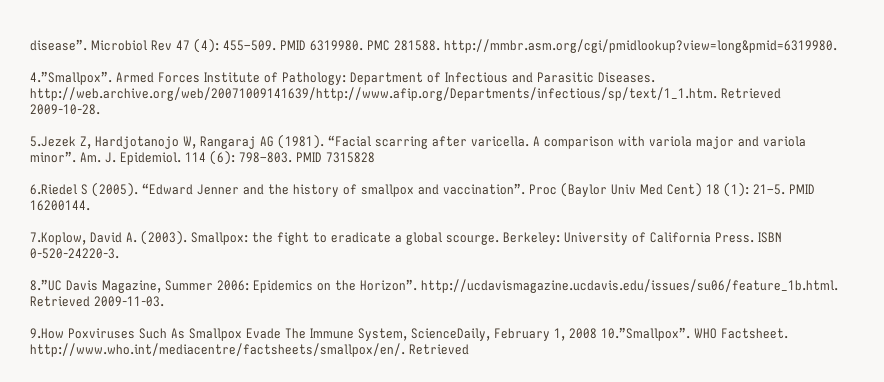disease”. Microbiol Rev 47 (4): 455–509. PMID 6319980. PMC 281588. http://mmbr.asm.org/cgi/pmidlookup?view=long&pmid=6319980.

4.”Smallpox”. Armed Forces Institute of Pathology: Department of Infectious and Parasitic Diseases. http://web.archive.org/web/20071009141639/http://www.afip.org/Departments/infectious/sp/text/1_1.htm. Retrieved 2009-10-28.

5.Jezek Z, Hardjotanojo W, Rangaraj AG (1981). “Facial scarring after varicella. A comparison with variola major and variola minor”. Am. J. Epidemiol. 114 (6): 798–803. PMID 7315828

6.Riedel S (2005). “Edward Jenner and the history of smallpox and vaccination”. Proc (Baylor Univ Med Cent) 18 (1): 21–5. PMID 16200144.

7.Koplow, David A. (2003). Smallpox: the fight to eradicate a global scourge. Berkeley: University of California Press. ISBN 0-520-24220-3.

8.”UC Davis Magazine, Summer 2006: Epidemics on the Horizon”. http://ucdavismagazine.ucdavis.edu/issues/su06/feature_1b.html. Retrieved 2009-11-03.

9.How Poxviruses Such As Smallpox Evade The Immune System, ScienceDaily, February 1, 2008 10.”Smallpox”. WHO Factsheet. http://www.who.int/mediacentre/factsheets/smallpox/en/. Retrieved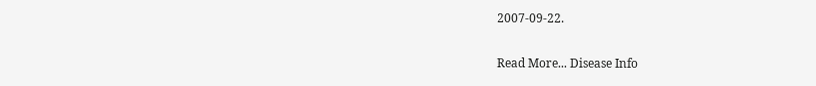2007-09-22.

Read More... Disease Info